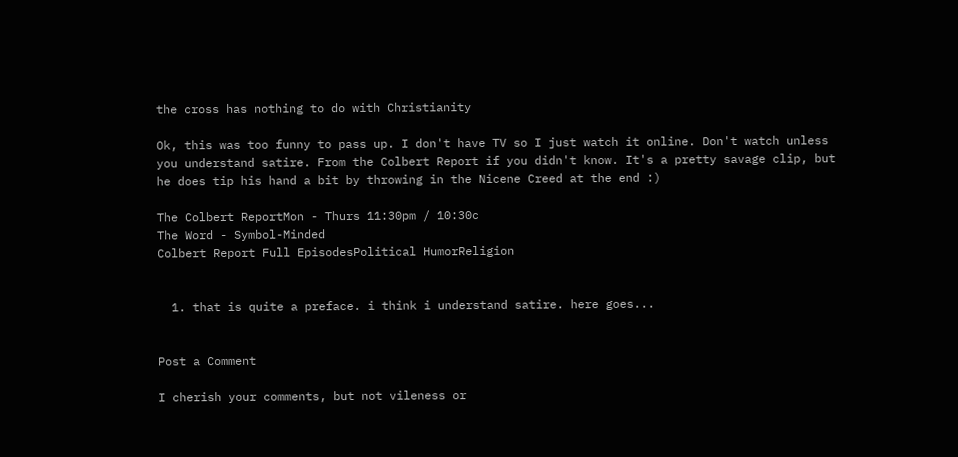the cross has nothing to do with Christianity

Ok, this was too funny to pass up. I don't have TV so I just watch it online. Don't watch unless you understand satire. From the Colbert Report if you didn't know. It's a pretty savage clip, but he does tip his hand a bit by throwing in the Nicene Creed at the end :)

The Colbert ReportMon - Thurs 11:30pm / 10:30c
The Word - Symbol-Minded
Colbert Report Full EpisodesPolitical HumorReligion


  1. that is quite a preface. i think i understand satire. here goes...


Post a Comment

I cherish your comments, but not vileness or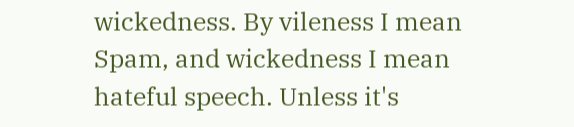wickedness. By vileness I mean Spam, and wickedness I mean hateful speech. Unless it's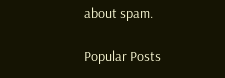about spam.

Popular Posts